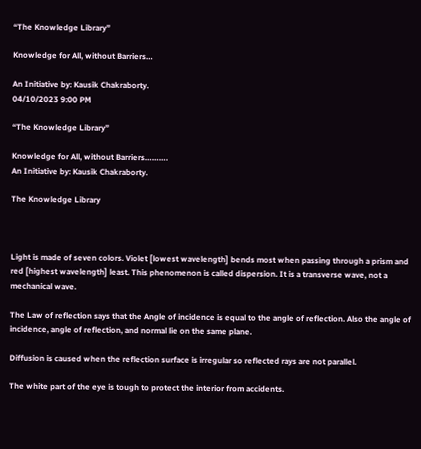“The Knowledge Library”

Knowledge for All, without Barriers…

An Initiative by: Kausik Chakraborty.
04/10/2023 9:00 PM

“The Knowledge Library”

Knowledge for All, without Barriers……….
An Initiative by: Kausik Chakraborty.

The Knowledge Library



Light is made of seven colors. Violet [lowest wavelength] bends most when passing through a prism and red [highest wavelength] least. This phenomenon is called dispersion. It is a transverse wave, not a mechanical wave.

The Law of reflection says that the Angle of incidence is equal to the angle of reflection. Also the angle of incidence, angle of reflection, and normal lie on the same plane.

Diffusion is caused when the reflection surface is irregular so reflected rays are not parallel.

The white part of the eye is tough to protect the interior from accidents.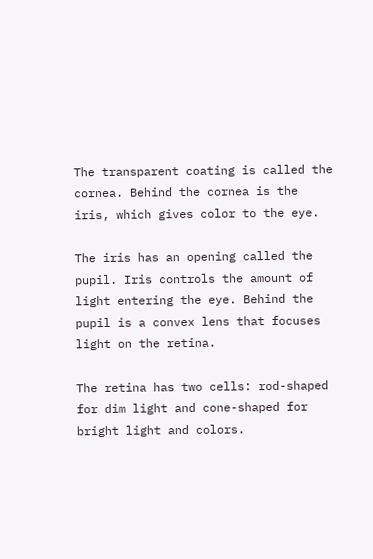The transparent coating is called the cornea. Behind the cornea is the iris, which gives color to the eye.

The iris has an opening called the pupil. Iris controls the amount of light entering the eye. Behind the pupil is a convex lens that focuses light on the retina.

The retina has two cells: rod-shaped for dim light and cone-shaped for bright light and colors.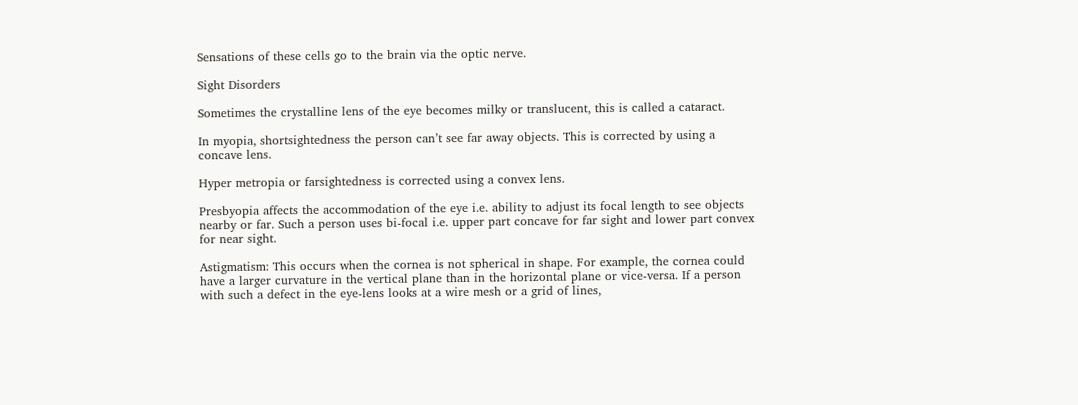Sensations of these cells go to the brain via the optic nerve.

Sight Disorders

Sometimes the crystalline lens of the eye becomes milky or translucent, this is called a cataract.

In myopia, shortsightedness the person can’t see far away objects. This is corrected by using a concave lens.

Hyper metropia or farsightedness is corrected using a convex lens.

Presbyopia affects the accommodation of the eye i.e. ability to adjust its focal length to see objects nearby or far. Such a person uses bi-focal i.e. upper part concave for far sight and lower part convex for near sight.

Astigmatism: This occurs when the cornea is not spherical in shape. For example, the cornea could have a larger curvature in the vertical plane than in the horizontal plane or vice-versa. If a person with such a defect in the eye-lens looks at a wire mesh or a grid of lines,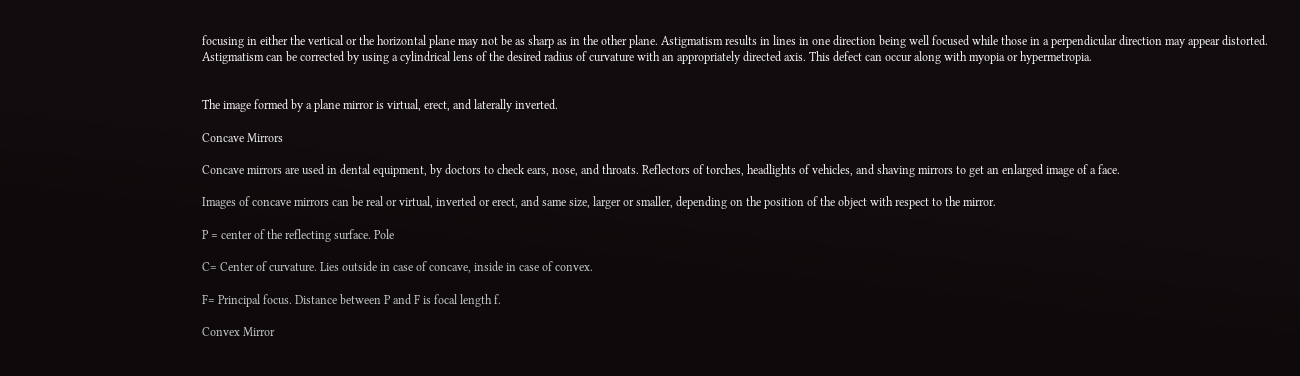focusing in either the vertical or the horizontal plane may not be as sharp as in the other plane. Astigmatism results in lines in one direction being well focused while those in a perpendicular direction may appear distorted. Astigmatism can be corrected by using a cylindrical lens of the desired radius of curvature with an appropriately directed axis. This defect can occur along with myopia or hypermetropia.


The image formed by a plane mirror is virtual, erect, and laterally inverted.

Concave Mirrors

Concave mirrors are used in dental equipment, by doctors to check ears, nose, and throats. Reflectors of torches, headlights of vehicles, and shaving mirrors to get an enlarged image of a face.

Images of concave mirrors can be real or virtual, inverted or erect, and same size, larger or smaller, depending on the position of the object with respect to the mirror.

P = center of the reflecting surface. Pole

C= Center of curvature. Lies outside in case of concave, inside in case of convex.

F= Principal focus. Distance between P and F is focal length f.

Convex Mirror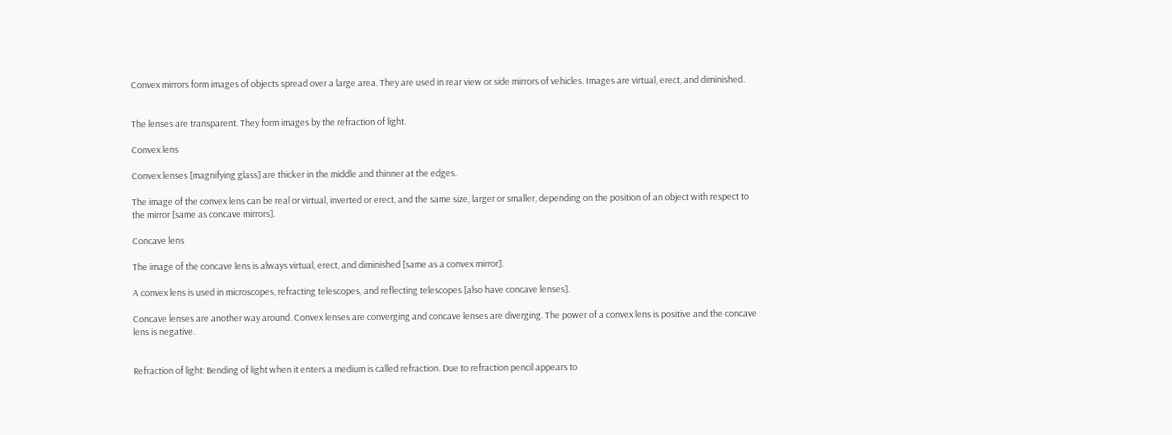Convex mirrors form images of objects spread over a large area. They are used in rear view or side mirrors of vehicles. Images are virtual, erect, and diminished.


The lenses are transparent. They form images by the refraction of light.

Convex lens

Convex lenses [magnifying glass] are thicker in the middle and thinner at the edges.

The image of the convex lens can be real or virtual, inverted or erect, and the same size, larger or smaller, depending on the position of an object with respect to the mirror [same as concave mirrors].

Concave lens

The image of the concave lens is always virtual, erect, and diminished [same as a convex mirror].

A convex lens is used in microscopes, refracting telescopes, and reflecting telescopes [also have concave lenses].

Concave lenses are another way around. Convex lenses are converging and concave lenses are diverging. The power of a convex lens is positive and the concave lens is negative.


Refraction of light: Bending of light when it enters a medium is called refraction. Due to refraction pencil appears to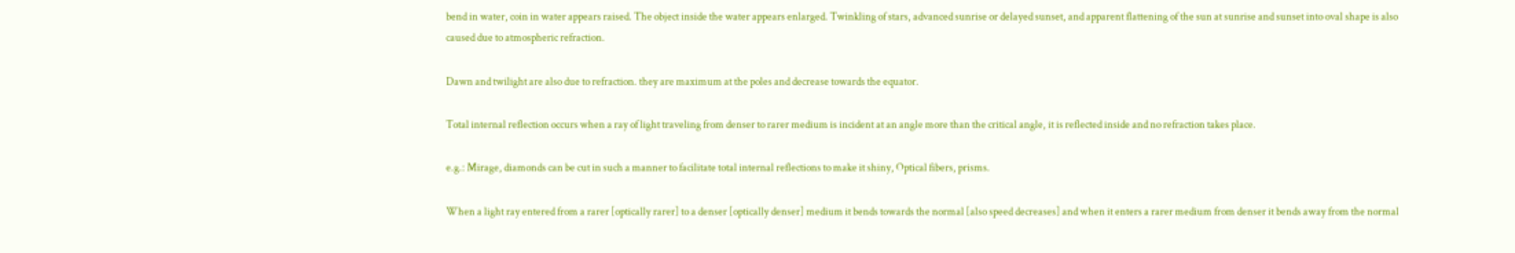bend in water, coin in water appears raised. The object inside the water appears enlarged. Twinkling of stars, advanced sunrise or delayed sunset, and apparent flattening of the sun at sunrise and sunset into oval shape is also caused due to atmospheric refraction.

Dawn and twilight are also due to refraction. they are maximum at the poles and decrease towards the equator.

Total internal reflection occurs when a ray of light traveling from denser to rarer medium is incident at an angle more than the critical angle, it is reflected inside and no refraction takes place.

e.g.: Mirage, diamonds can be cut in such a manner to facilitate total internal reflections to make it shiny, Optical fibers, prisms.

When a light ray entered from a rarer [optically rarer] to a denser [optically denser] medium it bends towards the normal [also speed decreases] and when it enters a rarer medium from denser it bends away from the normal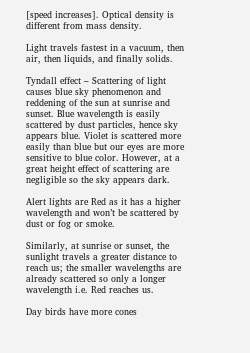[speed increases]. Optical density is different from mass density.

Light travels fastest in a vacuum, then air, then liquids, and finally solids.

Tyndall effect – Scattering of light causes blue sky phenomenon and reddening of the sun at sunrise and sunset. Blue wavelength is easily scattered by dust particles, hence sky appears blue. Violet is scattered more easily than blue but our eyes are more sensitive to blue color. However, at a great height effect of scattering are negligible so the sky appears dark.

Alert lights are Red as it has a higher wavelength and won’t be scattered by dust or fog or smoke.

Similarly, at sunrise or sunset, the sunlight travels a greater distance to reach us; the smaller wavelengths are already scattered so only a longer wavelength i.e. Red reaches us.

Day birds have more cones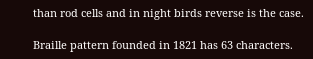than rod cells and in night birds reverse is the case.

Braille pattern founded in 1821 has 63 characters.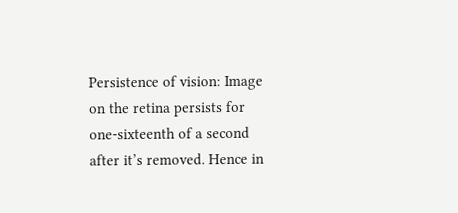Persistence of vision: Image on the retina persists for one-sixteenth of a second after it’s removed. Hence in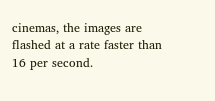cinemas, the images are flashed at a rate faster than 16 per second.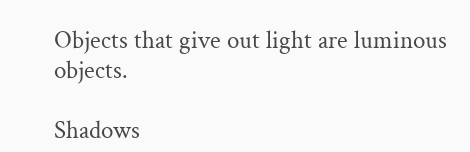Objects that give out light are luminous objects.

Shadows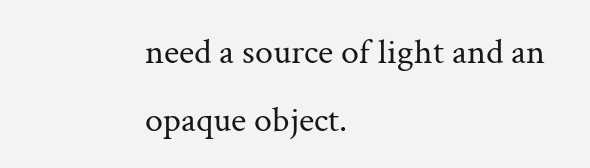need a source of light and an opaque object.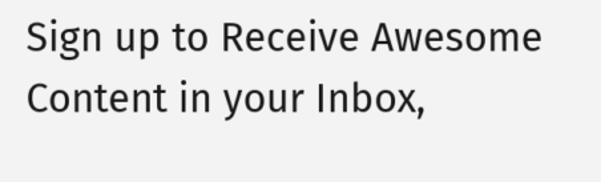Sign up to Receive Awesome Content in your Inbox,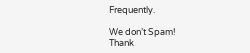Frequently.

We don’t Spam!
Thank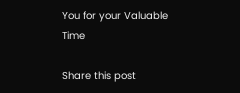You for your Valuable Time

Share this post